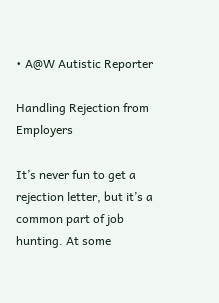• A@W Autistic Reporter

Handling Rejection from Employers

It’s never fun to get a rejection letter, but it’s a common part of job hunting. At some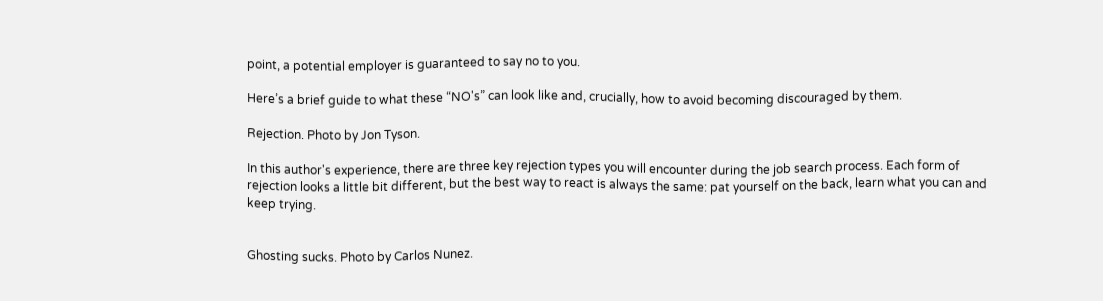point, a potential employer is guaranteed to say no to you.

Here’s a brief guide to what these “NO's” can look like and, crucially, how to avoid becoming discouraged by them.

Rejection. Photo by Jon Tyson.

In this author's experience, there are three key rejection types you will encounter during the job search process. Each form of rejection looks a little bit different, but the best way to react is always the same: pat yourself on the back, learn what you can and keep trying.


Ghosting sucks. Photo by Carlos Nunez.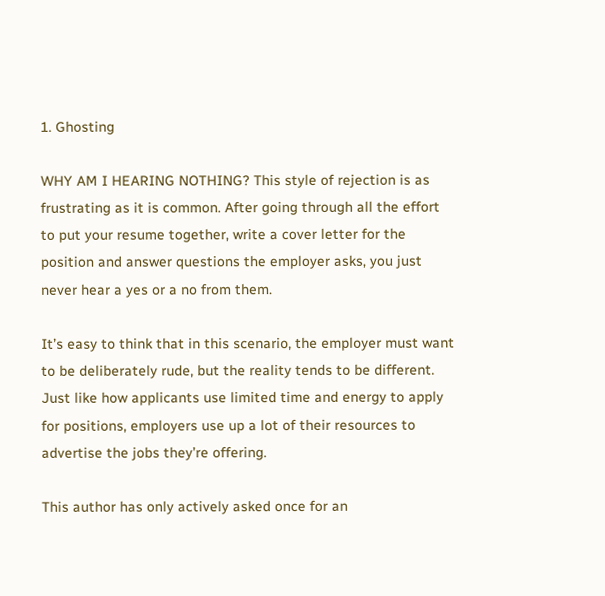1. Ghosting

WHY AM I HEARING NOTHING? This style of rejection is as frustrating as it is common. After going through all the effort to put your resume together, write a cover letter for the position and answer questions the employer asks, you just never hear a yes or a no from them.

It’s easy to think that in this scenario, the employer must want to be deliberately rude, but the reality tends to be different. Just like how applicants use limited time and energy to apply for positions, employers use up a lot of their resources to advertise the jobs they’re offering.

This author has only actively asked once for an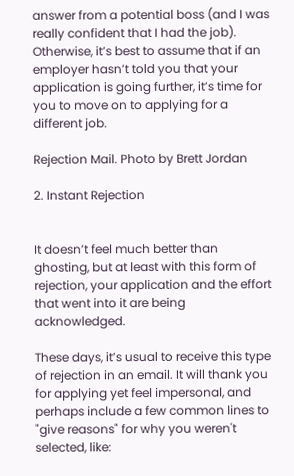answer from a potential boss (and I was really confident that I had the job). Otherwise, it’s best to assume that if an employer hasn’t told you that your application is going further, it’s time for you to move on to applying for a different job.

Rejection Mail. Photo by Brett Jordan

2. Instant Rejection


It doesn’t feel much better than ghosting, but at least with this form of rejection, your application and the effort that went into it are being acknowledged.

These days, it’s usual to receive this type of rejection in an email. It will thank you for applying yet feel impersonal, and perhaps include a few common lines to "give reasons" for why you weren't selected, like: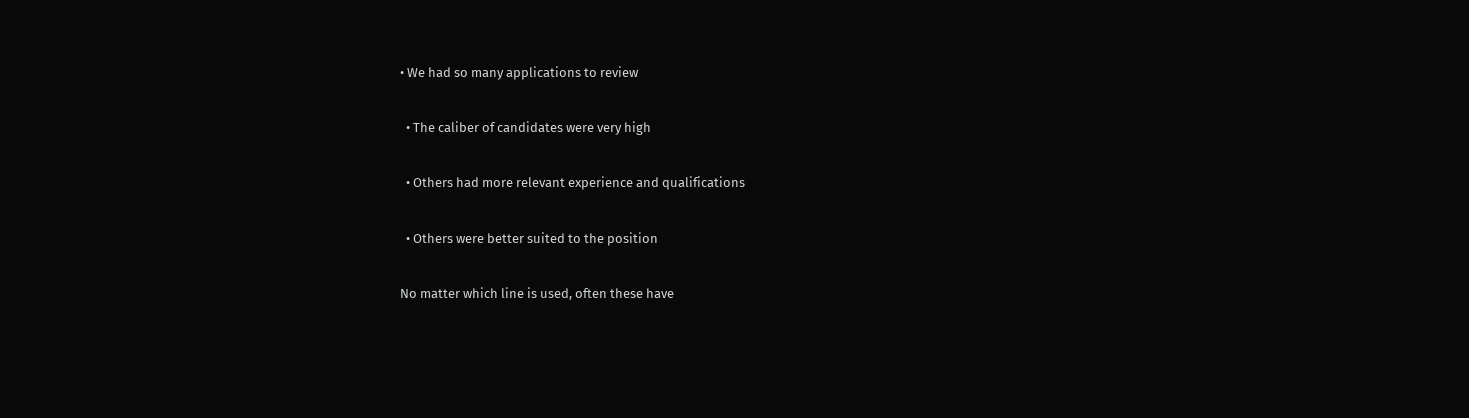• We had so many applications to review

  • The caliber of candidates were very high

  • Others had more relevant experience and qualifications

  • Others were better suited to the position

No matter which line is used, often these have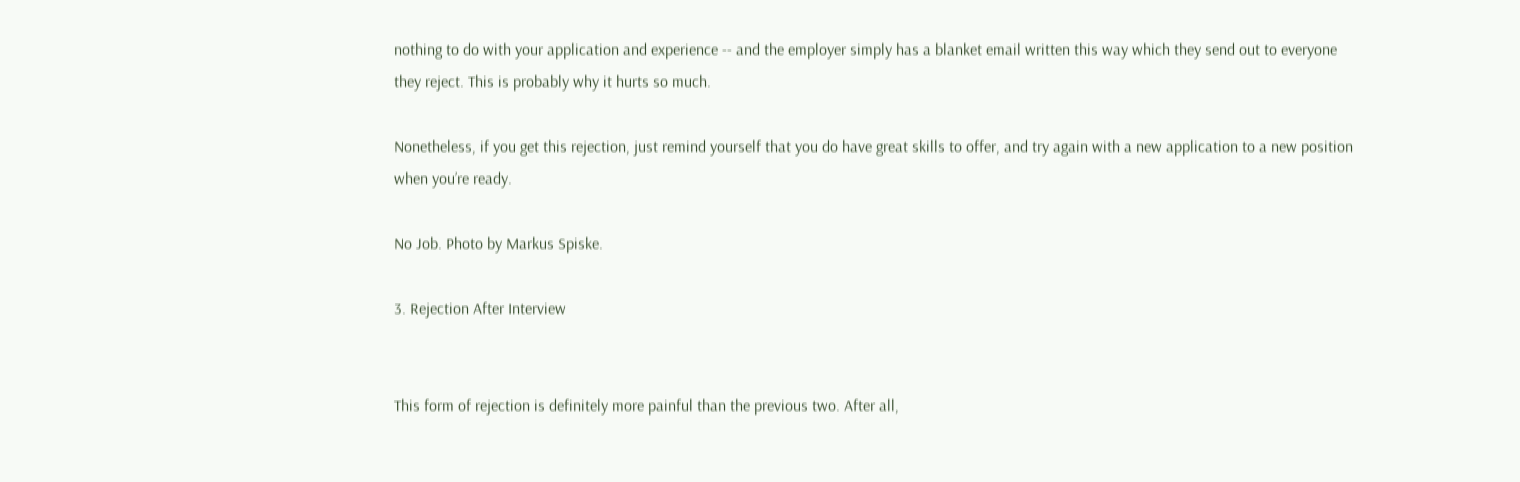nothing to do with your application and experience -- and the employer simply has a blanket email written this way which they send out to everyone they reject. This is probably why it hurts so much.

Nonetheless, if you get this rejection, just remind yourself that you do have great skills to offer, and try again with a new application to a new position when you’re ready.

No Job. Photo by Markus Spiske.

3. Rejection After Interview


This form of rejection is definitely more painful than the previous two. After all,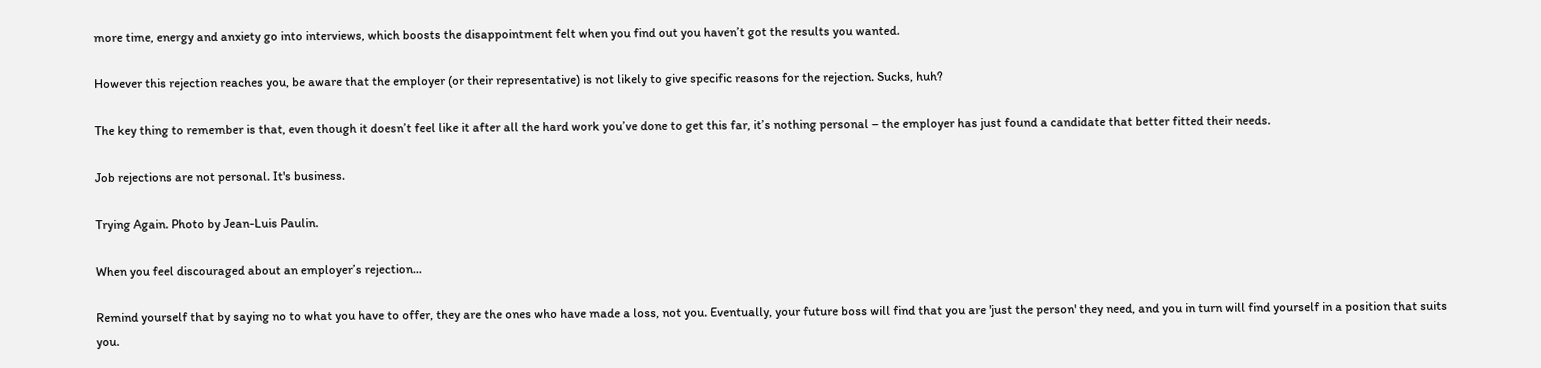more time, energy and anxiety go into interviews, which boosts the disappointment felt when you find out you haven’t got the results you wanted.

However this rejection reaches you, be aware that the employer (or their representative) is not likely to give specific reasons for the rejection. Sucks, huh?

The key thing to remember is that, even though it doesn’t feel like it after all the hard work you’ve done to get this far, it’s nothing personal – the employer has just found a candidate that better fitted their needs.

Job rejections are not personal. It's business.

Trying Again. Photo by Jean-Luis Paulin.

When you feel discouraged about an employer’s rejection...

Remind yourself that by saying no to what you have to offer, they are the ones who have made a loss, not you. Eventually, your future boss will find that you are 'just the person' they need, and you in turn will find yourself in a position that suits you.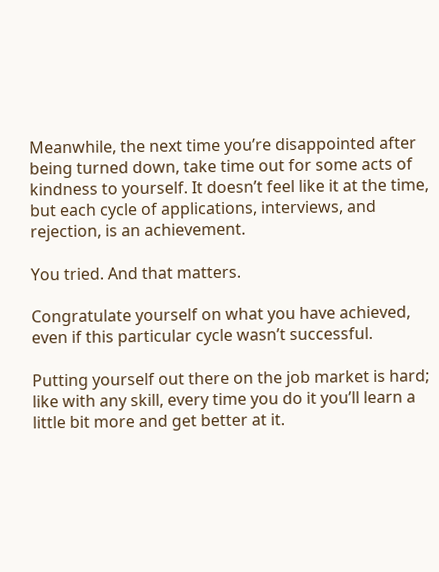Meanwhile, the next time you’re disappointed after being turned down, take time out for some acts of kindness to yourself. It doesn’t feel like it at the time, but each cycle of applications, interviews, and rejection, is an achievement.

You tried. And that matters.

Congratulate yourself on what you have achieved, even if this particular cycle wasn’t successful.

Putting yourself out there on the job market is hard; like with any skill, every time you do it you’ll learn a little bit more and get better at it.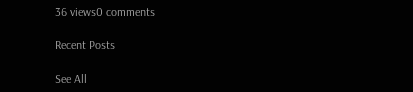36 views0 comments

Recent Posts

See All